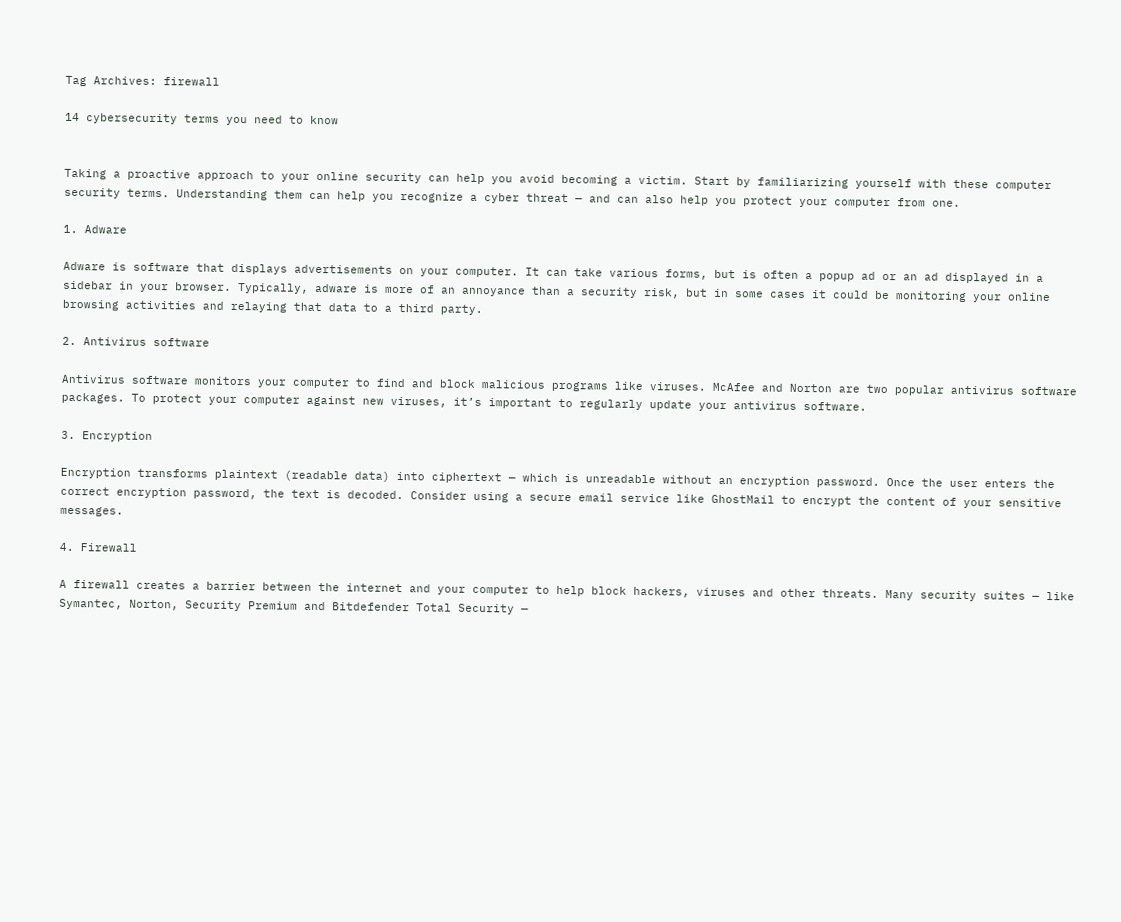Tag Archives: firewall

14 cybersecurity terms you need to know


Taking a proactive approach to your online security can help you avoid becoming a victim. Start by familiarizing yourself with these computer security terms. Understanding them can help you recognize a cyber threat — and can also help you protect your computer from one.

1. Adware

Adware is software that displays advertisements on your computer. It can take various forms, but is often a popup ad or an ad displayed in a sidebar in your browser. Typically, adware is more of an annoyance than a security risk, but in some cases it could be monitoring your online browsing activities and relaying that data to a third party.

2. Antivirus software

Antivirus software monitors your computer to find and block malicious programs like viruses. McAfee and Norton are two popular antivirus software packages. To protect your computer against new viruses, it’s important to regularly update your antivirus software.

3. Encryption

Encryption transforms plaintext (readable data) into ciphertext — which is unreadable without an encryption password. Once the user enters the correct encryption password, the text is decoded. Consider using a secure email service like GhostMail to encrypt the content of your sensitive messages.

4. Firewall

A firewall creates a barrier between the internet and your computer to help block hackers, viruses and other threats. Many security suites — like Symantec, Norton, Security Premium and Bitdefender Total Security —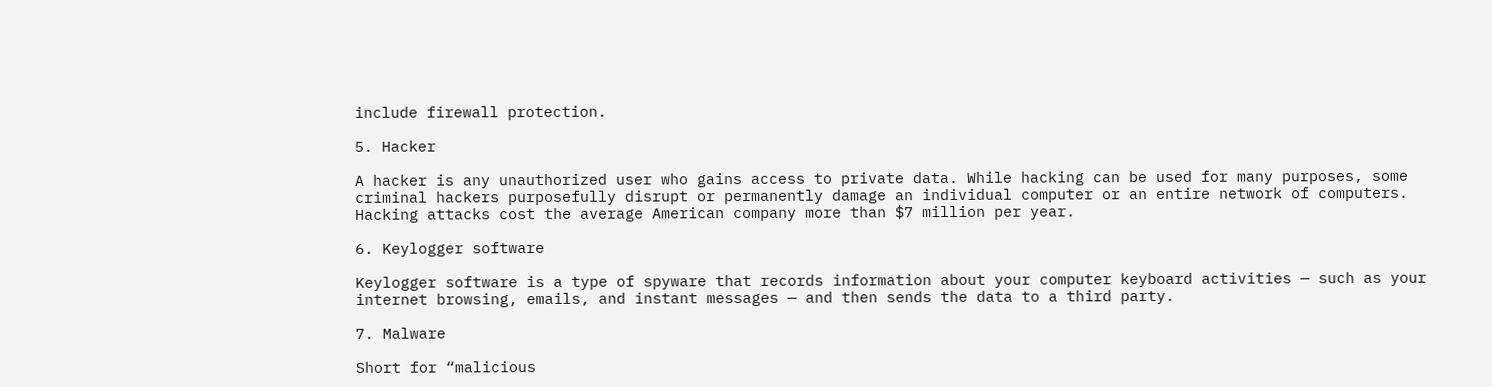include firewall protection.

5. Hacker

A hacker is any unauthorized user who gains access to private data. While hacking can be used for many purposes, some criminal hackers purposefully disrupt or permanently damage an individual computer or an entire network of computers. Hacking attacks cost the average American company more than $7 million per year.

6. Keylogger software

Keylogger software is a type of spyware that records information about your computer keyboard activities — such as your internet browsing, emails, and instant messages — and then sends the data to a third party.

7. Malware

Short for “malicious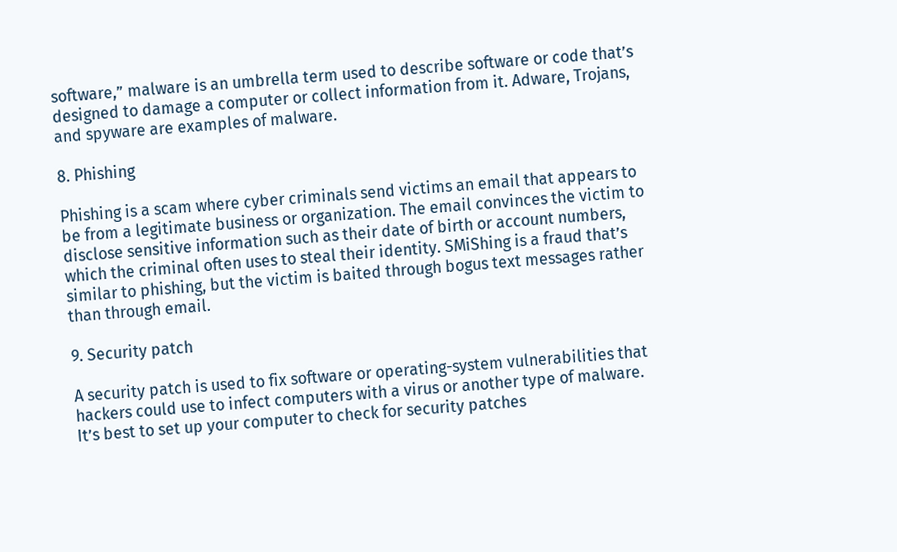software,” malware is an umbrella term used to describe software or code that’s designed to damage a computer or collect information from it. Adware, Trojans, and spyware are examples of malware.

8. Phishing

Phishing is a scam where cyber criminals send victims an email that appears to be from a legitimate business or organization. The email convinces the victim to disclose sensitive information such as their date of birth or account numbers, which the criminal often uses to steal their identity. SMiShing is a fraud that’s similar to phishing, but the victim is baited through bogus text messages rather than through email.

9. Security patch

A security patch is used to fix software or operating-system vulnerabilities that hackers could use to infect computers with a virus or another type of malware. It’s best to set up your computer to check for security patches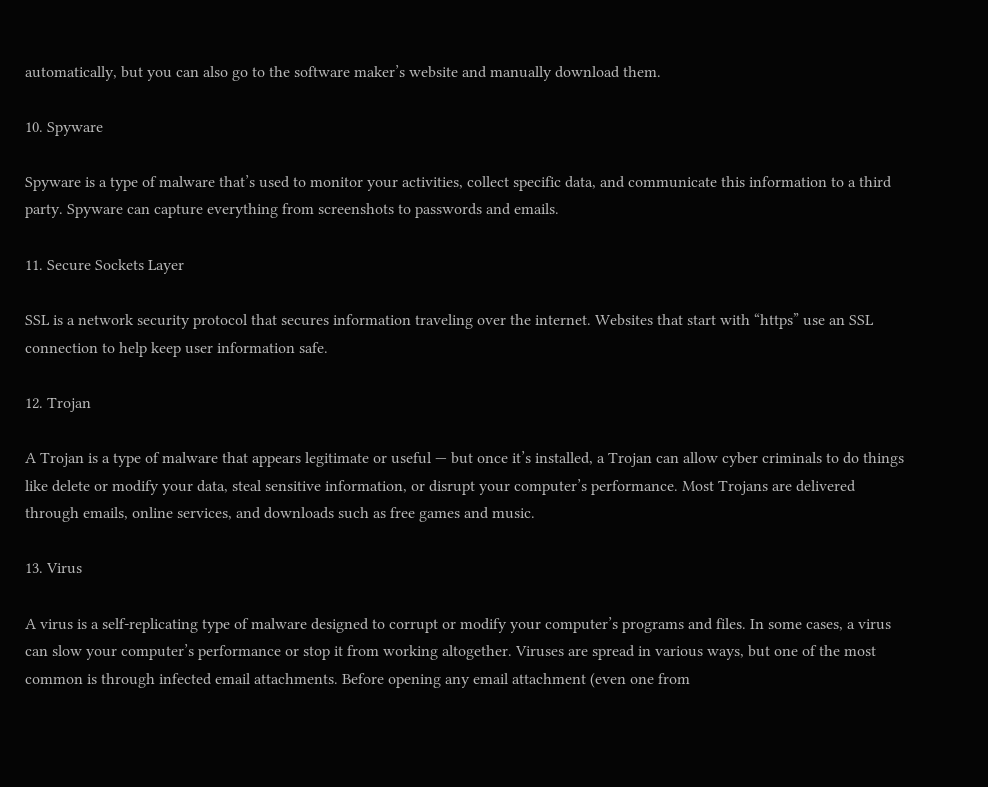automatically, but you can also go to the software maker’s website and manually download them.

10. Spyware

Spyware is a type of malware that’s used to monitor your activities, collect specific data, and communicate this information to a third party. Spyware can capture everything from screenshots to passwords and emails.

11. Secure Sockets Layer

SSL is a network security protocol that secures information traveling over the internet. Websites that start with “https” use an SSL connection to help keep user information safe.

12. Trojan

A Trojan is a type of malware that appears legitimate or useful — but once it’s installed, a Trojan can allow cyber criminals to do things like delete or modify your data, steal sensitive information, or disrupt your computer’s performance. Most Trojans are delivered through emails, online services, and downloads such as free games and music.

13. Virus

A virus is a self-replicating type of malware designed to corrupt or modify your computer’s programs and files. In some cases, a virus can slow your computer’s performance or stop it from working altogether. Viruses are spread in various ways, but one of the most common is through infected email attachments. Before opening any email attachment (even one from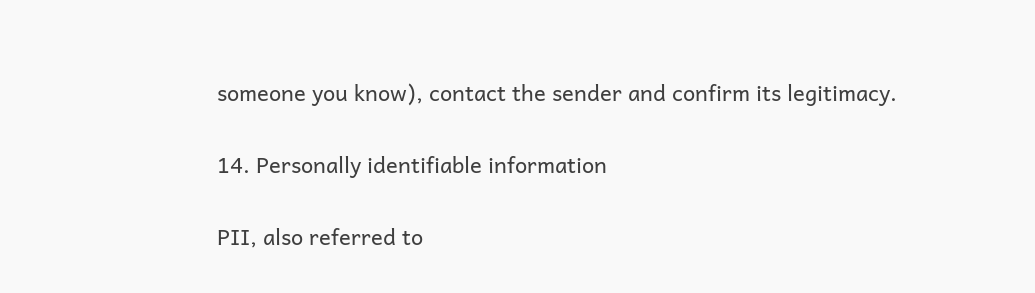someone you know), contact the sender and confirm its legitimacy.

14. Personally identifiable information

PII, also referred to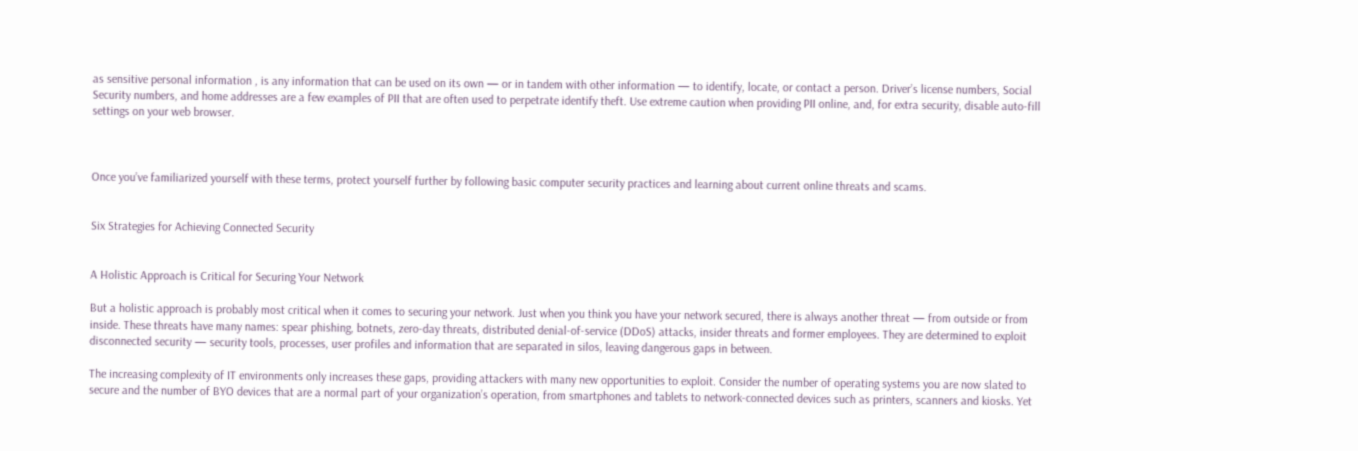as sensitive personal information , is any information that can be used on its own — or in tandem with other information — to identify, locate, or contact a person. Driver’s license numbers, Social Security numbers, and home addresses are a few examples of PII that are often used to perpetrate identify theft. Use extreme caution when providing PII online, and, for extra security, disable auto-fill settings on your web browser.



Once you’ve familiarized yourself with these terms, protect yourself further by following basic computer security practices and learning about current online threats and scams.


Six Strategies for Achieving Connected Security


A Holistic Approach is Critical for Securing Your Network

But a holistic approach is probably most critical when it comes to securing your network. Just when you think you have your network secured, there is always another threat — from outside or from inside. These threats have many names: spear phishing, botnets, zero-day threats, distributed denial-of-service (DDoS) attacks, insider threats and former employees. They are determined to exploit disconnected security — security tools, processes, user profiles and information that are separated in silos, leaving dangerous gaps in between.

The increasing complexity of IT environments only increases these gaps, providing attackers with many new opportunities to exploit. Consider the number of operating systems you are now slated to secure and the number of BYO devices that are a normal part of your organization’s operation, from smartphones and tablets to network-connected devices such as printers, scanners and kiosks. Yet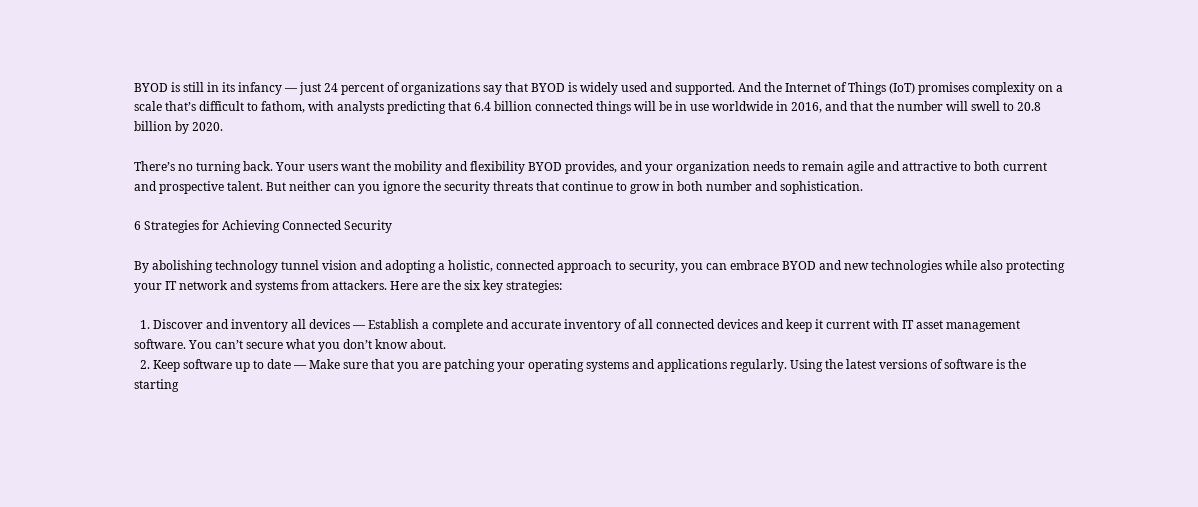BYOD is still in its infancy — just 24 percent of organizations say that BYOD is widely used and supported. And the Internet of Things (IoT) promises complexity on a scale that’s difficult to fathom, with analysts predicting that 6.4 billion connected things will be in use worldwide in 2016, and that the number will swell to 20.8 billion by 2020.

There’s no turning back. Your users want the mobility and flexibility BYOD provides, and your organization needs to remain agile and attractive to both current and prospective talent. But neither can you ignore the security threats that continue to grow in both number and sophistication.

6 Strategies for Achieving Connected Security

By abolishing technology tunnel vision and adopting a holistic, connected approach to security, you can embrace BYOD and new technologies while also protecting your IT network and systems from attackers. Here are the six key strategies:

  1. Discover and inventory all devices — Establish a complete and accurate inventory of all connected devices and keep it current with IT asset management software. You can’t secure what you don’t know about.
  2. Keep software up to date — Make sure that you are patching your operating systems and applications regularly. Using the latest versions of software is the starting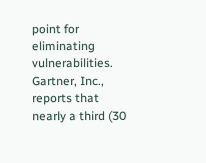point for eliminating vulnerabilities. Gartner, Inc., reports that nearly a third (30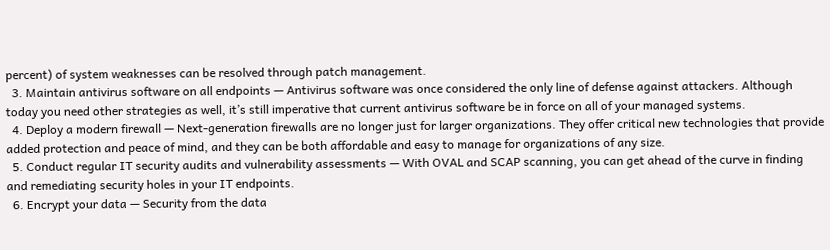percent) of system weaknesses can be resolved through patch management.
  3. Maintain antivirus software on all endpoints — Antivirus software was once considered the only line of defense against attackers. Although today you need other strategies as well, it’s still imperative that current antivirus software be in force on all of your managed systems.
  4. Deploy a modern firewall — Next-generation firewalls are no longer just for larger organizations. They offer critical new technologies that provide added protection and peace of mind, and they can be both affordable and easy to manage for organizations of any size.
  5. Conduct regular IT security audits and vulnerability assessments — With OVAL and SCAP scanning, you can get ahead of the curve in finding and remediating security holes in your IT endpoints.
  6. Encrypt your data — Security from the data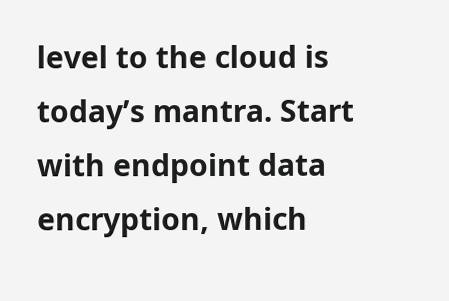level to the cloud is today’s mantra. Start with endpoint data encryption, which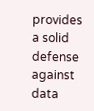provides a solid defense against data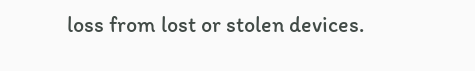loss from lost or stolen devices.